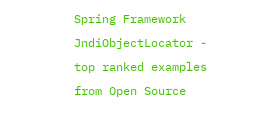Spring Framework JndiObjectLocator - top ranked examples from Open Source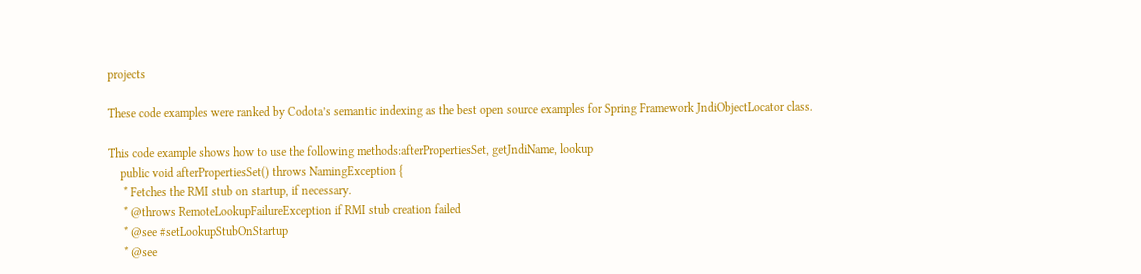projects

These code examples were ranked by Codota’s semantic indexing as the best open source examples for Spring Framework JndiObjectLocator class.

This code example shows how to use the following methods:afterPropertiesSet, getJndiName, lookup
    public void afterPropertiesSet() throws NamingException {
     * Fetches the RMI stub on startup, if necessary.
     * @throws RemoteLookupFailureException if RMI stub creation failed
     * @see #setLookupStubOnStartup
     * @see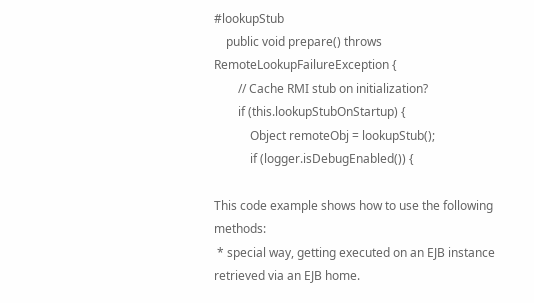#lookupStub
    public void prepare() throws RemoteLookupFailureException {
        // Cache RMI stub on initialization?
        if (this.lookupStubOnStartup) {
            Object remoteObj = lookupStub();
            if (logger.isDebugEnabled()) {

This code example shows how to use the following methods:
 * special way, getting executed on an EJB instance retrieved via an EJB home.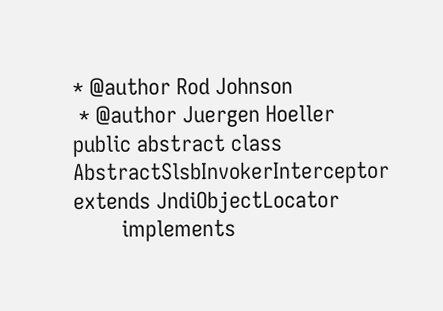* @author Rod Johnson
 * @author Juergen Hoeller
public abstract class AbstractSlsbInvokerInterceptor extends JndiObjectLocator
        implements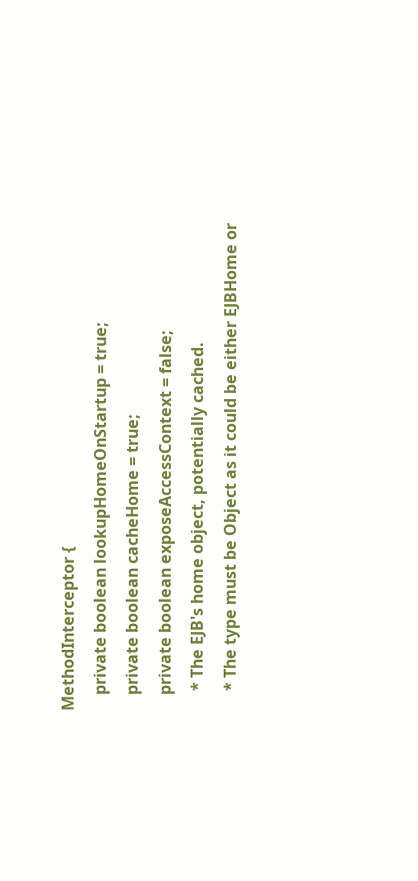MethodInterceptor {
    private boolean lookupHomeOnStartup = true;
    private boolean cacheHome = true;
    private boolean exposeAccessContext = false;
     * The EJB's home object, potentially cached.
     * The type must be Object as it could be either EJBHome or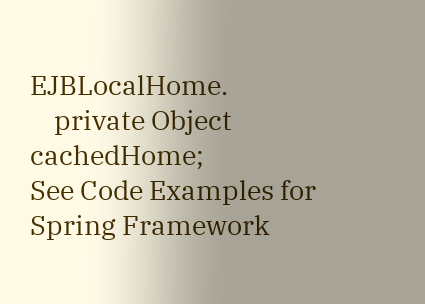EJBLocalHome.
    private Object cachedHome;
See Code Examples for Spring Framework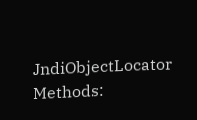JndiObjectLocator Methods: